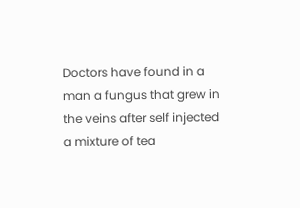Doctors have found in a man a fungus that grew in the veins after self injected a mixture of tea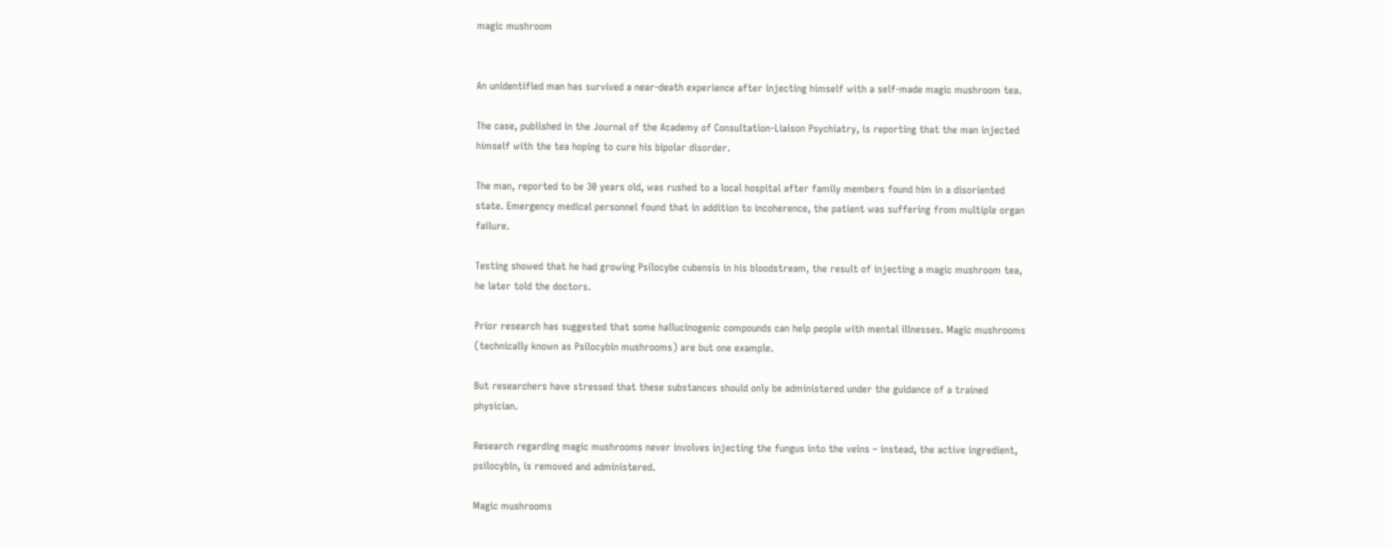magic mushroom


An unidentified man has survived a near-death experience after injecting himself with a self-made magic mushroom tea.

The case, published in the Journal of the Academy of Consultation-Liaison Psychiatry, is reporting that the man injected himself with the tea hoping to cure his bipolar disorder.

The man, reported to be 30 years old, was rushed to a local hospital after family members found him in a disoriented state. Emergency medical personnel found that in addition to incoherence, the patient was suffering from multiple organ failure.

Testing showed that he had growing Psilocybe cubensis in his bloodstream, the result of injecting a magic mushroom tea, he later told the doctors.

Prior research has suggested that some hallucinogenic compounds can help people with mental illnesses. Magic mushrooms (technically known as Psilocybin mushrooms) are but one example.

But researchers have stressed that these substances should only be administered under the guidance of a trained physician.

Research regarding magic mushrooms never involves injecting the fungus into the veins – instead, the active ingredient, psilocybin, is removed and administered.

Magic mushrooms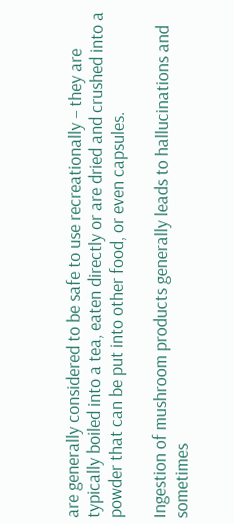are generally considered to be safe to use recreationally – they are typically boiled into a tea, eaten directly or are dried and crushed into a powder that can be put into other food, or even capsules.

Ingestion of mushroom products generally leads to hallucinations and sometimes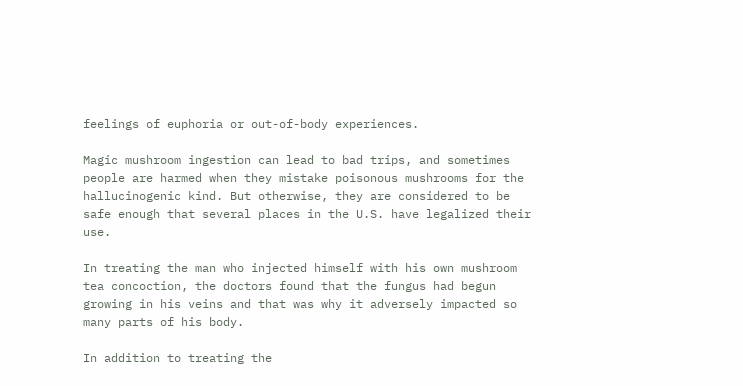feelings of euphoria or out-of-body experiences.

Magic mushroom ingestion can lead to bad trips, and sometimes people are harmed when they mistake poisonous mushrooms for the hallucinogenic kind. But otherwise, they are considered to be safe enough that several places in the U.S. have legalized their use.

In treating the man who injected himself with his own mushroom tea concoction, the doctors found that the fungus had begun growing in his veins and that was why it adversely impacted so many parts of his body.

In addition to treating the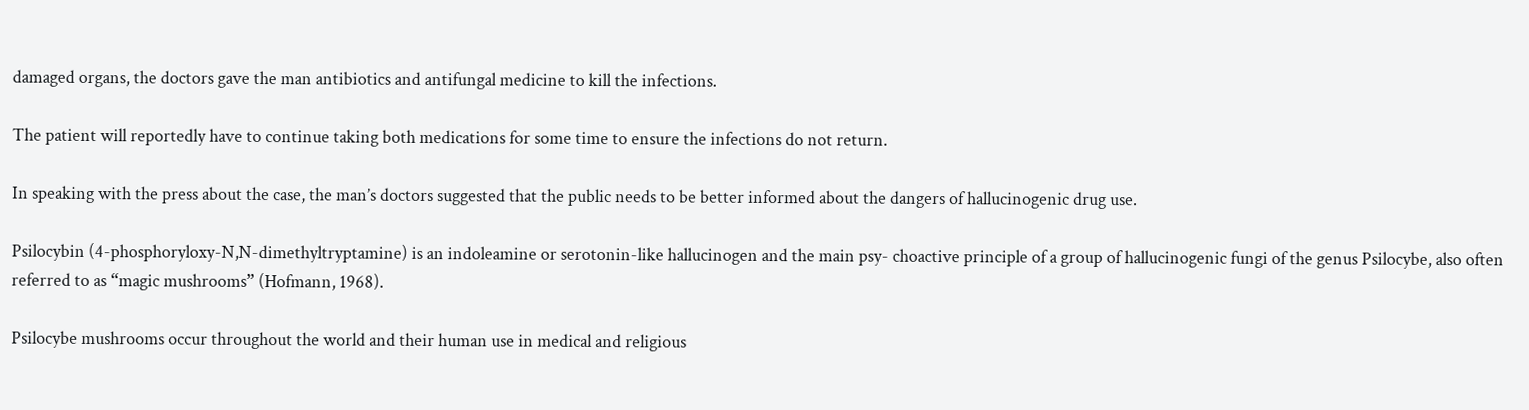damaged organs, the doctors gave the man antibiotics and antifungal medicine to kill the infections.

The patient will reportedly have to continue taking both medications for some time to ensure the infections do not return.

In speaking with the press about the case, the man’s doctors suggested that the public needs to be better informed about the dangers of hallucinogenic drug use.

Psilocybin (4-phosphoryloxy-N,N-dimethyltryptamine) is an indoleamine or serotonin-like hallucinogen and the main psy- choactive principle of a group of hallucinogenic fungi of the genus Psilocybe, also often referred to as “magic mushrooms” (Hofmann, 1968).

Psilocybe mushrooms occur throughout the world and their human use in medical and religious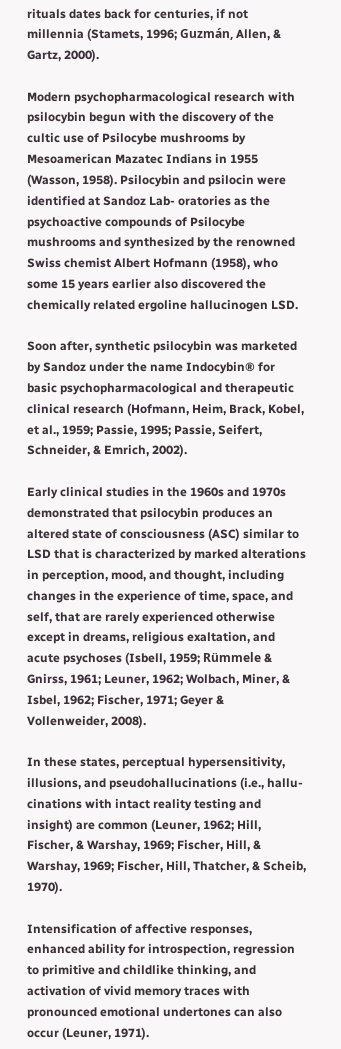rituals dates back for centuries, if not millennia (Stamets, 1996; Guzmán, Allen, & Gartz, 2000).

Modern psychopharmacological research with psilocybin begun with the discovery of the cultic use of Psilocybe mushrooms by Mesoamerican Mazatec Indians in 1955 (Wasson, 1958). Psilocybin and psilocin were identified at Sandoz Lab- oratories as the psychoactive compounds of Psilocybe mushrooms and synthesized by the renowned Swiss chemist Albert Hofmann (1958), who some 15 years earlier also discovered the chemically related ergoline hallucinogen LSD.

Soon after, synthetic psilocybin was marketed by Sandoz under the name Indocybin® for basic psychopharmacological and therapeutic clinical research (Hofmann, Heim, Brack, Kobel, et al., 1959; Passie, 1995; Passie, Seifert, Schneider, & Emrich, 2002).

Early clinical studies in the 1960s and 1970s demonstrated that psilocybin produces an altered state of consciousness (ASC) similar to LSD that is characterized by marked alterations in perception, mood, and thought, including changes in the experience of time, space, and self, that are rarely experienced otherwise except in dreams, religious exaltation, and acute psychoses (Isbell, 1959; Rümmele & Gnirss, 1961; Leuner, 1962; Wolbach, Miner, & Isbel, 1962; Fischer, 1971; Geyer & Vollenweider, 2008).

In these states, perceptual hypersensitivity, illusions, and pseudohallucinations (i.e., hallu- cinations with intact reality testing and insight) are common (Leuner, 1962; Hill, Fischer, & Warshay, 1969; Fischer, Hill, & Warshay, 1969; Fischer, Hill, Thatcher, & Scheib, 1970).

Intensification of affective responses, enhanced ability for introspection, regression to primitive and childlike thinking, and activation of vivid memory traces with pronounced emotional undertones can also occur (Leuner, 1971).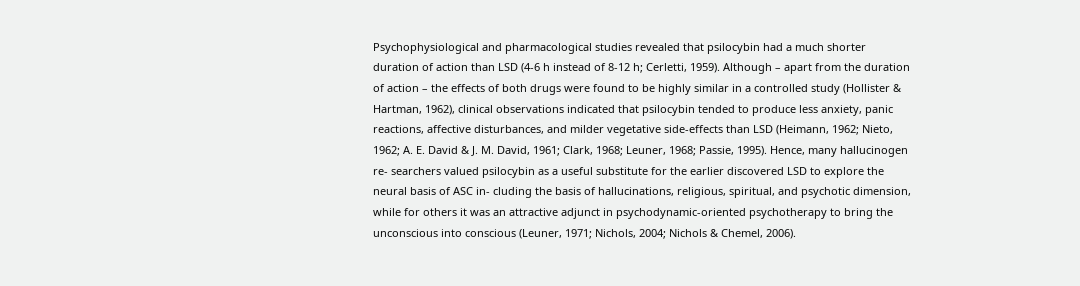Psychophysiological and pharmacological studies revealed that psilocybin had a much shorter duration of action than LSD (4-6 h instead of 8-12 h; Cerletti, 1959). Although – apart from the duration of action – the effects of both drugs were found to be highly similar in a controlled study (Hollister & Hartman, 1962), clinical observations indicated that psilocybin tended to produce less anxiety, panic reactions, affective disturbances, and milder vegetative side-effects than LSD (Heimann, 1962; Nieto, 1962; A. E. David & J. M. David, 1961; Clark, 1968; Leuner, 1968; Passie, 1995). Hence, many hallucinogen re- searchers valued psilocybin as a useful substitute for the earlier discovered LSD to explore the neural basis of ASC in- cluding the basis of hallucinations, religious, spiritual, and psychotic dimension, while for others it was an attractive adjunct in psychodynamic-oriented psychotherapy to bring the unconscious into conscious (Leuner, 1971; Nichols, 2004; Nichols & Chemel, 2006).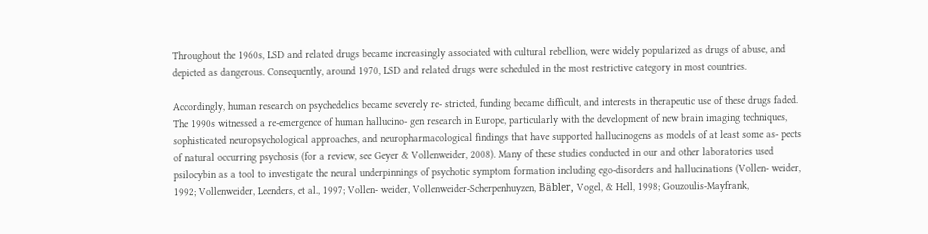Throughout the 1960s, LSD and related drugs became increasingly associated with cultural rebellion, were widely popularized as drugs of abuse, and depicted as dangerous. Consequently, around 1970, LSD and related drugs were scheduled in the most restrictive category in most countries.

Accordingly, human research on psychedelics became severely re- stricted, funding became difficult, and interests in therapeutic use of these drugs faded.
The 1990s witnessed a re-emergence of human hallucino- gen research in Europe, particularly with the development of new brain imaging techniques, sophisticated neuropsychological approaches, and neuropharmacological findings that have supported hallucinogens as models of at least some as- pects of natural occurring psychosis (for a review, see Geyer & Vollenweider, 2008). Many of these studies conducted in our and other laboratories used psilocybin as a tool to investigate the neural underpinnings of psychotic symptom formation including ego-disorders and hallucinations (Vollen- weider, 1992; Vollenweider, Leenders, et al., 1997; Vollen- weider, Vollenweider-Scherpenhuyzen, Bäbler, Vogel, & Hell, 1998; Gouzoulis-Mayfrank,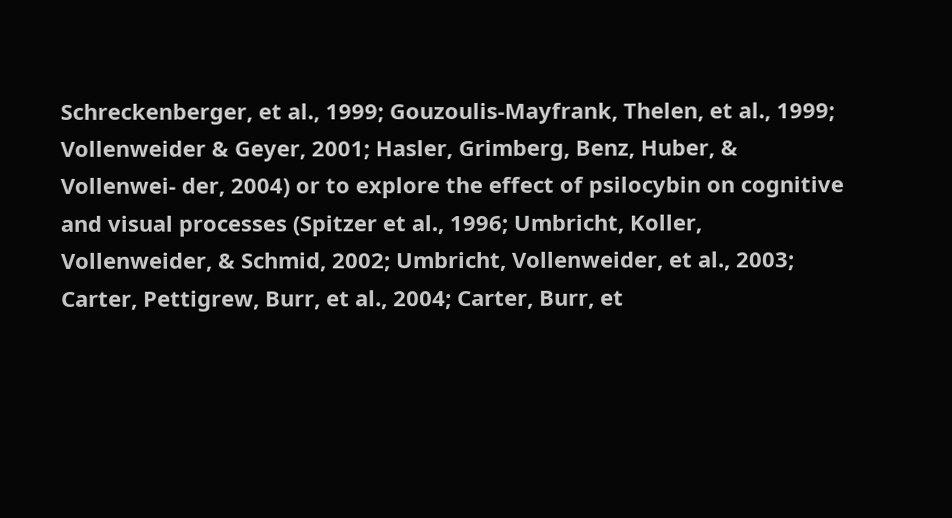Schreckenberger, et al., 1999; Gouzoulis-Mayfrank, Thelen, et al., 1999; Vollenweider & Geyer, 2001; Hasler, Grimberg, Benz, Huber, & Vollenwei- der, 2004) or to explore the effect of psilocybin on cognitive and visual processes (Spitzer et al., 1996; Umbricht, Koller, Vollenweider, & Schmid, 2002; Umbricht, Vollenweider, et al., 2003; Carter, Pettigrew, Burr, et al., 2004; Carter, Burr, et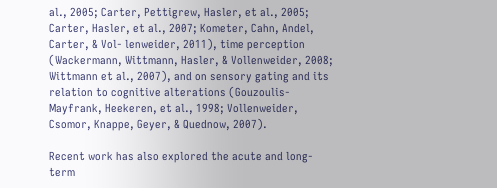al., 2005; Carter, Pettigrew, Hasler, et al., 2005; Carter, Hasler, et al., 2007; Kometer, Cahn, Andel, Carter, & Vol- lenweider, 2011), time perception (Wackermann, Wittmann, Hasler, & Vollenweider, 2008; Wittmann et al., 2007), and on sensory gating and its relation to cognitive alterations (Gouzoulis-Mayfrank, Heekeren, et al., 1998; Vollenweider, Csomor, Knappe, Geyer, & Quednow, 2007).

Recent work has also explored the acute and long-term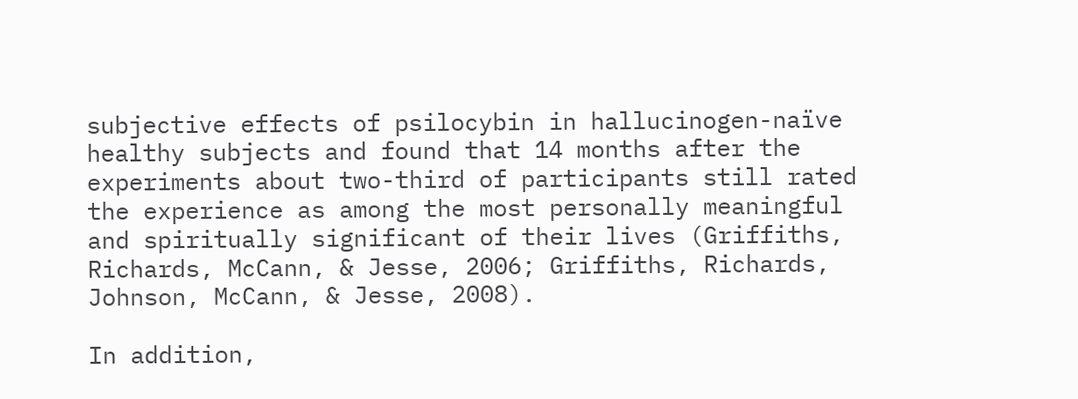subjective effects of psilocybin in hallucinogen-naïve healthy subjects and found that 14 months after the experiments about two-third of participants still rated the experience as among the most personally meaningful and spiritually significant of their lives (Griffiths, Richards, McCann, & Jesse, 2006; Griffiths, Richards, Johnson, McCann, & Jesse, 2008).

In addition,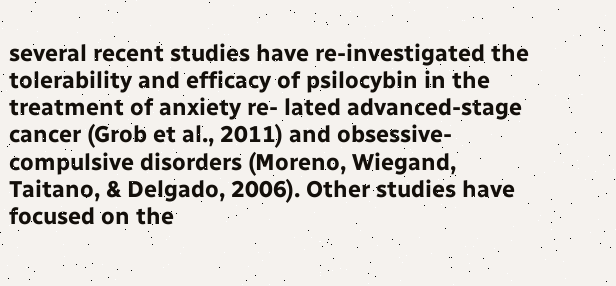several recent studies have re-investigated the tolerability and efficacy of psilocybin in the treatment of anxiety re- lated advanced-stage cancer (Grob et al., 2011) and obsessive- compulsive disorders (Moreno, Wiegand, Taitano, & Delgado, 2006). Other studies have focused on the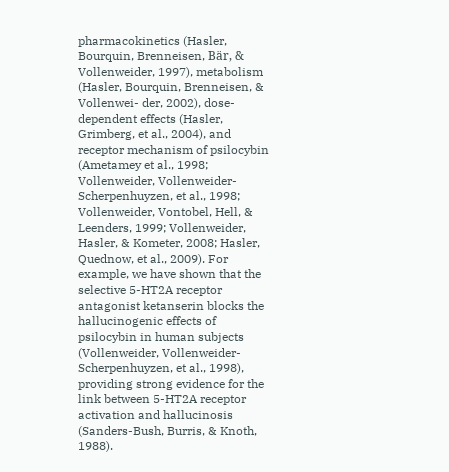pharmacokinetics (Hasler, Bourquin, Brenneisen, Bär, & Vollenweider, 1997), metabolism (Hasler, Bourquin, Brenneisen, & Vollenwei- der, 2002), dose-dependent effects (Hasler, Grimberg, et al., 2004), and receptor mechanism of psilocybin (Ametamey et al., 1998; Vollenweider, Vollenweider-Scherpenhuyzen, et al., 1998; Vollenweider, Vontobel, Hell, & Leenders, 1999; Vollenweider, Hasler, & Kometer, 2008; Hasler, Quednow, et al., 2009). For example, we have shown that the selective 5-HT2A receptor antagonist ketanserin blocks the hallucinogenic effects of psilocybin in human subjects (Vollenweider, Vollenweider-Scherpenhuyzen, et al., 1998), providing strong evidence for the link between 5-HT2A receptor activation and hallucinosis (Sanders-Bush, Burris, & Knoth, 1988).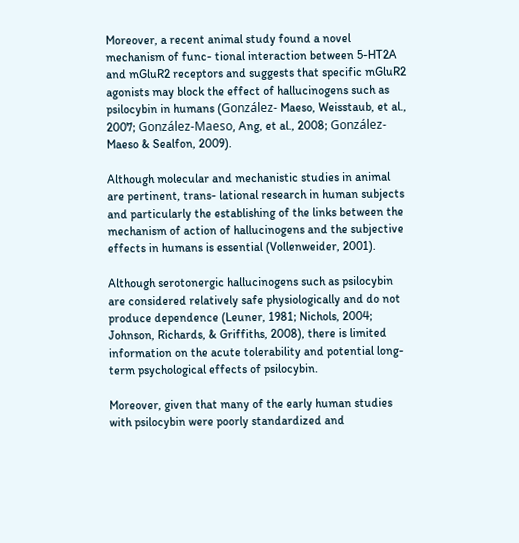Moreover, a recent animal study found a novel mechanism of func- tional interaction between 5-HT2A and mGluR2 receptors and suggests that specific mGluR2 agonists may block the effect of hallucinogens such as psilocybin in humans (González- Maeso, Weisstaub, et al., 2007; González-Maeso, Ang, et al., 2008; González-Maeso & Sealfon, 2009).

Although molecular and mechanistic studies in animal are pertinent, trans- lational research in human subjects and particularly the establishing of the links between the mechanism of action of hallucinogens and the subjective effects in humans is essential (Vollenweider, 2001).

Although serotonergic hallucinogens such as psilocybin are considered relatively safe physiologically and do not produce dependence (Leuner, 1981; Nichols, 2004; Johnson, Richards, & Griffiths, 2008), there is limited information on the acute tolerability and potential long-term psychological effects of psilocybin.

Moreover, given that many of the early human studies with psilocybin were poorly standardized and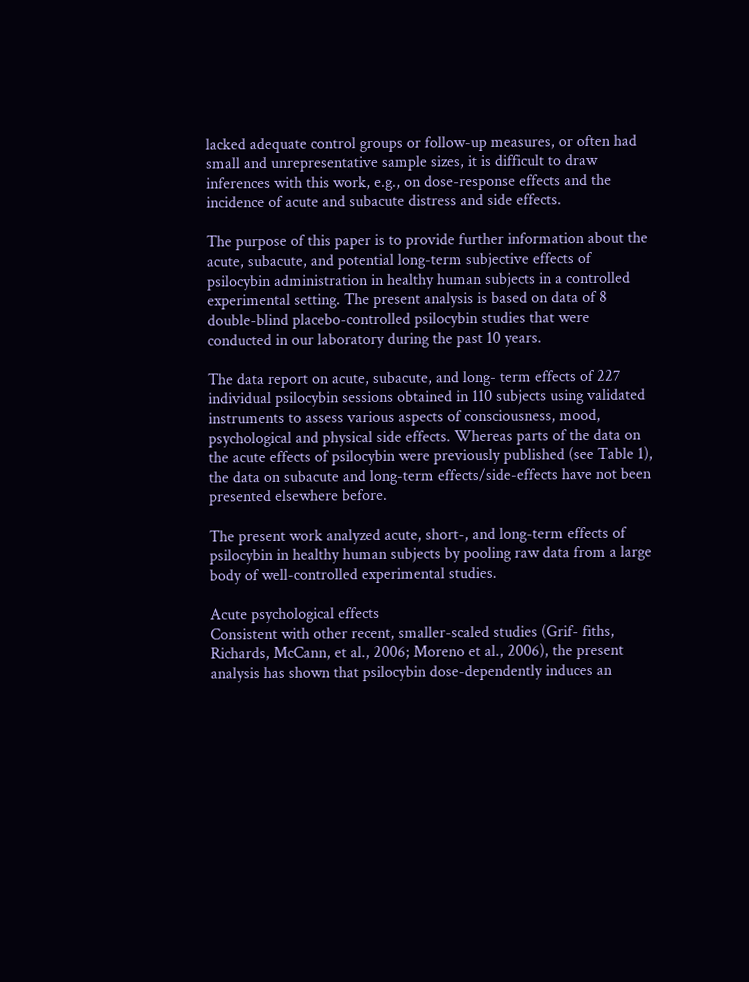lacked adequate control groups or follow-up measures, or often had small and unrepresentative sample sizes, it is difficult to draw inferences with this work, e.g., on dose-response effects and the incidence of acute and subacute distress and side effects.

The purpose of this paper is to provide further information about the acute, subacute, and potential long-term subjective effects of psilocybin administration in healthy human subjects in a controlled experimental setting. The present analysis is based on data of 8 double-blind placebo-controlled psilocybin studies that were conducted in our laboratory during the past 10 years.

The data report on acute, subacute, and long- term effects of 227 individual psilocybin sessions obtained in 110 subjects using validated instruments to assess various aspects of consciousness, mood, psychological and physical side effects. Whereas parts of the data on the acute effects of psilocybin were previously published (see Table 1), the data on subacute and long-term effects/side-effects have not been presented elsewhere before.

The present work analyzed acute, short-, and long-term effects of psilocybin in healthy human subjects by pooling raw data from a large body of well-controlled experimental studies.

Acute psychological effects
Consistent with other recent, smaller-scaled studies (Grif- fiths, Richards, McCann, et al., 2006; Moreno et al., 2006), the present analysis has shown that psilocybin dose-dependently induces an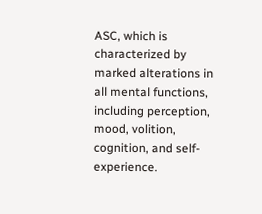ASC, which is characterized by marked alterations in all mental functions, including perception, mood, volition, cognition, and self-experience.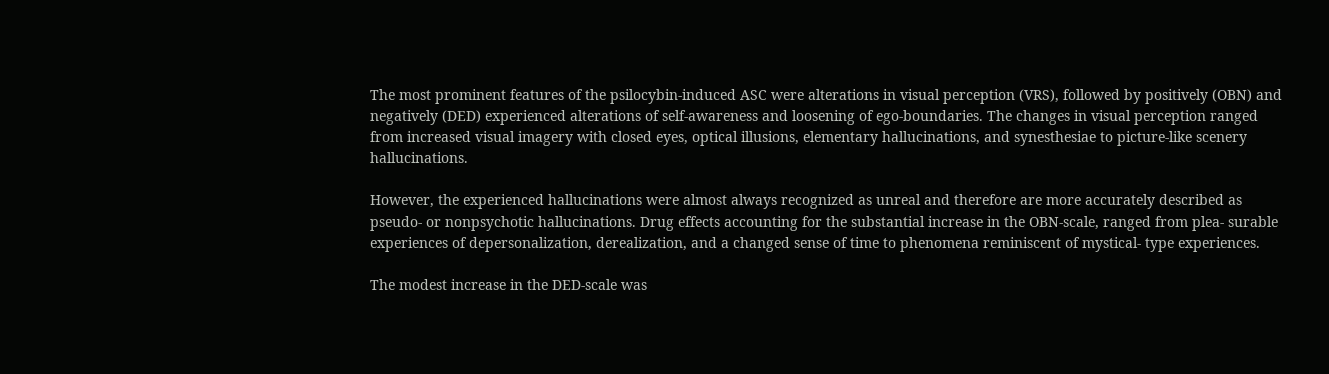The most prominent features of the psilocybin-induced ASC were alterations in visual perception (VRS), followed by positively (OBN) and negatively (DED) experienced alterations of self-awareness and loosening of ego-boundaries. The changes in visual perception ranged from increased visual imagery with closed eyes, optical illusions, elementary hallucinations, and synesthesiae to picture-like scenery hallucinations.

However, the experienced hallucinations were almost always recognized as unreal and therefore are more accurately described as pseudo- or nonpsychotic hallucinations. Drug effects accounting for the substantial increase in the OBN-scale, ranged from plea- surable experiences of depersonalization, derealization, and a changed sense of time to phenomena reminiscent of mystical- type experiences.

The modest increase in the DED-scale was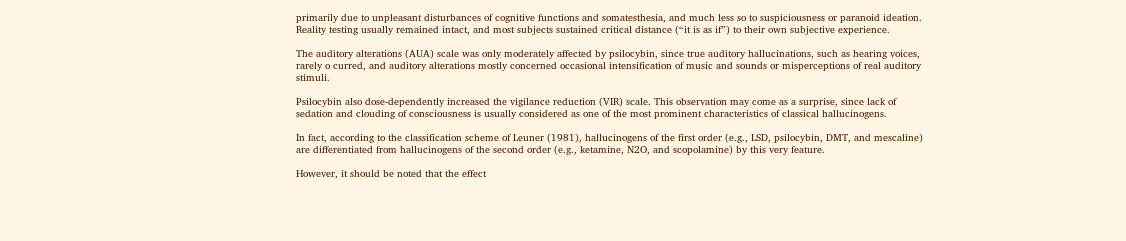primarily due to unpleasant disturbances of cognitive functions and somatesthesia, and much less so to suspiciousness or paranoid ideation. Reality testing usually remained intact, and most subjects sustained critical distance (“it is as if”) to their own subjective experience.

The auditory alterations (AUA) scale was only moderately affected by psilocybin, since true auditory hallucinations, such as hearing voices, rarely o curred, and auditory alterations mostly concerned occasional intensification of music and sounds or misperceptions of real auditory stimuli.

Psilocybin also dose-dependently increased the vigilance reduction (VIR) scale. This observation may come as a surprise, since lack of sedation and clouding of consciousness is usually considered as one of the most prominent characteristics of classical hallucinogens.

In fact, according to the classification scheme of Leuner (1981), hallucinogens of the first order (e.g., LSD, psilocybin, DMT, and mescaline) are differentiated from hallucinogens of the second order (e.g., ketamine, N2O, and scopolamine) by this very feature.

However, it should be noted that the effect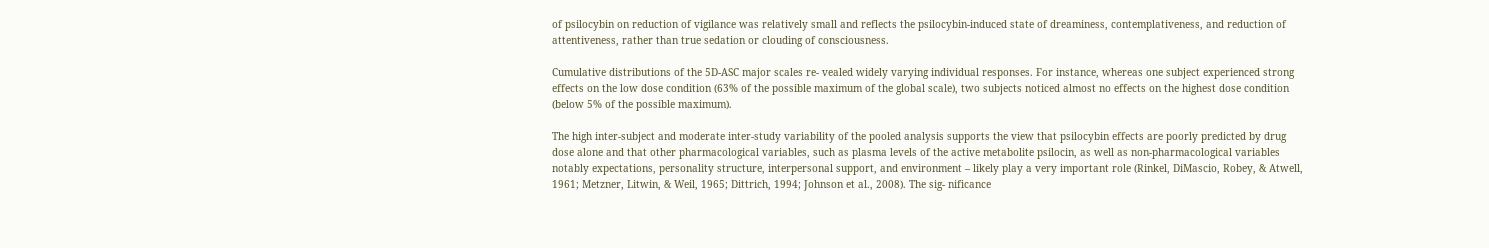of psilocybin on reduction of vigilance was relatively small and reflects the psilocybin-induced state of dreaminess, contemplativeness, and reduction of attentiveness, rather than true sedation or clouding of consciousness.

Cumulative distributions of the 5D-ASC major scales re- vealed widely varying individual responses. For instance, whereas one subject experienced strong effects on the low dose condition (63% of the possible maximum of the global scale), two subjects noticed almost no effects on the highest dose condition (below 5% of the possible maximum).

The high inter-subject and moderate inter-study variability of the pooled analysis supports the view that psilocybin effects are poorly predicted by drug dose alone and that other pharmacological variables, such as plasma levels of the active metabolite psilocin, as well as non-pharmacological variables notably expectations, personality structure, interpersonal support, and environment – likely play a very important role (Rinkel, DiMascio, Robey, & Atwell, 1961; Metzner, Litwin, & Weil, 1965; Dittrich, 1994; Johnson et al., 2008). The sig- nificance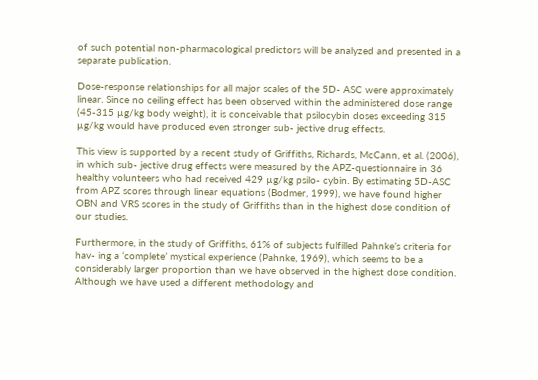of such potential non-pharmacological predictors will be analyzed and presented in a separate publication.

Dose-response relationships for all major scales of the 5D- ASC were approximately linear. Since no ceiling effect has been observed within the administered dose range (45-315 µg/kg body weight), it is conceivable that psilocybin doses exceeding 315 µg/kg would have produced even stronger sub- jective drug effects.

This view is supported by a recent study of Griffiths, Richards, McCann, et al. (2006), in which sub- jective drug effects were measured by the APZ-questionnaire in 36 healthy volunteers who had received 429 µg/kg psilo- cybin. By estimating 5D-ASC from APZ scores through linear equations (Bodmer, 1999), we have found higher OBN and VRS scores in the study of Griffiths than in the highest dose condition of our studies.

Furthermore, in the study of Griffiths, 61% of subjects fulfilled Pahnke’s criteria for hav- ing a ‘complete’ mystical experience (Pahnke, 1969), which seems to be a considerably larger proportion than we have observed in the highest dose condition. Although we have used a different methodology and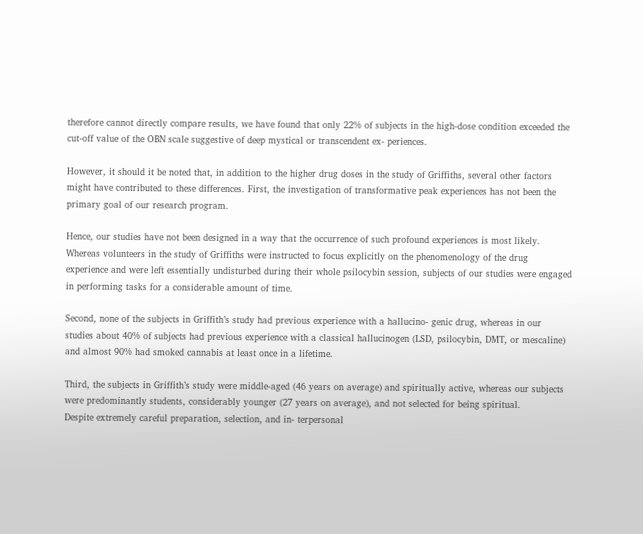therefore cannot directly compare results, we have found that only 22% of subjects in the high-dose condition exceeded the cut-off value of the OBN scale suggestive of deep mystical or transcendent ex- periences.

However, it should it be noted that, in addition to the higher drug doses in the study of Griffiths, several other factors might have contributed to these differences. First, the investigation of transformative peak experiences has not been the primary goal of our research program.

Hence, our studies have not been designed in a way that the occurrence of such profound experiences is most likely. Whereas volunteers in the study of Griffiths were instructed to focus explicitly on the phenomenology of the drug experience and were left essentially undisturbed during their whole psilocybin session, subjects of our studies were engaged in performing tasks for a considerable amount of time.

Second, none of the subjects in Griffith’s study had previous experience with a hallucino- genic drug, whereas in our studies about 40% of subjects had previous experience with a classical hallucinogen (LSD, psilocybin, DMT, or mescaline) and almost 90% had smoked cannabis at least once in a lifetime.

Third, the subjects in Griffith’s study were middle-aged (46 years on average) and spiritually active, whereas our subjects were predominantly students, considerably younger (27 years on average), and not selected for being spiritual.
Despite extremely careful preparation, selection, and in- terpersonal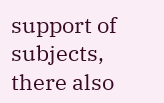support of subjects, there also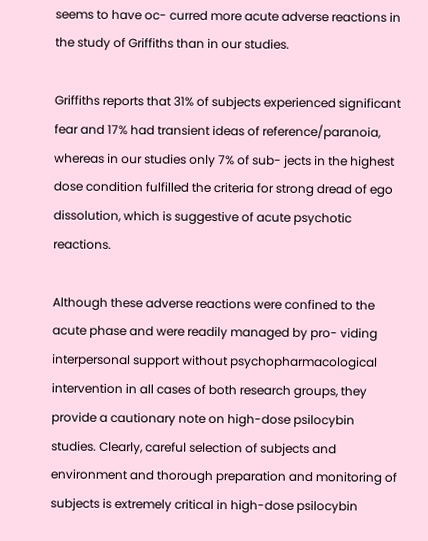seems to have oc- curred more acute adverse reactions in the study of Griffiths than in our studies.

Griffiths reports that 31% of subjects experienced significant fear and 17% had transient ideas of reference/paranoia, whereas in our studies only 7% of sub- jects in the highest dose condition fulfilled the criteria for strong dread of ego dissolution, which is suggestive of acute psychotic reactions.

Although these adverse reactions were confined to the acute phase and were readily managed by pro- viding interpersonal support without psychopharmacological intervention in all cases of both research groups, they provide a cautionary note on high-dose psilocybin studies. Clearly, careful selection of subjects and environment and thorough preparation and monitoring of subjects is extremely critical in high-dose psilocybin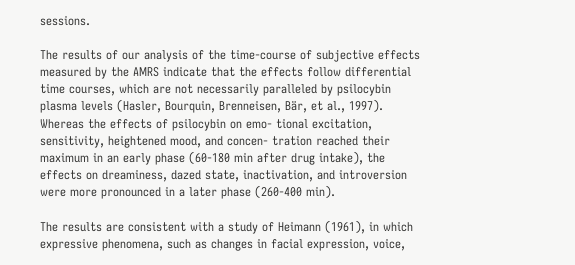sessions.

The results of our analysis of the time-course of subjective effects measured by the AMRS indicate that the effects follow differential time courses, which are not necessarily paralleled by psilocybin plasma levels (Hasler, Bourquin, Brenneisen, Bär, et al., 1997). Whereas the effects of psilocybin on emo- tional excitation, sensitivity, heightened mood, and concen- tration reached their maximum in an early phase (60-180 min after drug intake), the effects on dreaminess, dazed state, inactivation, and introversion were more pronounced in a later phase (260-400 min).

The results are consistent with a study of Heimann (1961), in which expressive phenomena, such as changes in facial expression, voice,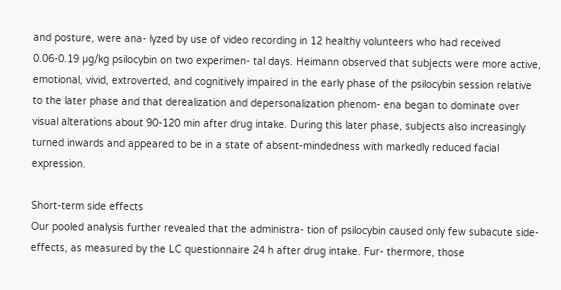and posture, were ana- lyzed by use of video recording in 12 healthy volunteers who had received 0.06-0.19 µg/kg psilocybin on two experimen- tal days. Heimann observed that subjects were more active, emotional, vivid, extroverted, and cognitively impaired in the early phase of the psilocybin session relative to the later phase and that derealization and depersonalization phenom- ena began to dominate over visual alterations about 90-120 min after drug intake. During this later phase, subjects also increasingly turned inwards and appeared to be in a state of absent-mindedness with markedly reduced facial expression.

Short-term side effects
Our pooled analysis further revealed that the administra- tion of psilocybin caused only few subacute side-effects, as measured by the LC questionnaire 24 h after drug intake. Fur- thermore, those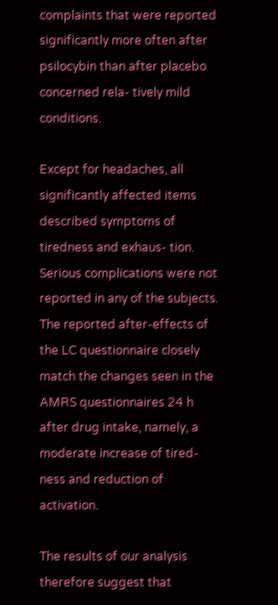complaints that were reported significantly more often after psilocybin than after placebo concerned rela- tively mild conditions.

Except for headaches, all significantly affected items described symptoms of tiredness and exhaus- tion. Serious complications were not reported in any of the subjects. The reported after-effects of the LC questionnaire closely match the changes seen in the AMRS questionnaires 24 h after drug intake, namely, a moderate increase of tired- ness and reduction of activation.

The results of our analysis therefore suggest that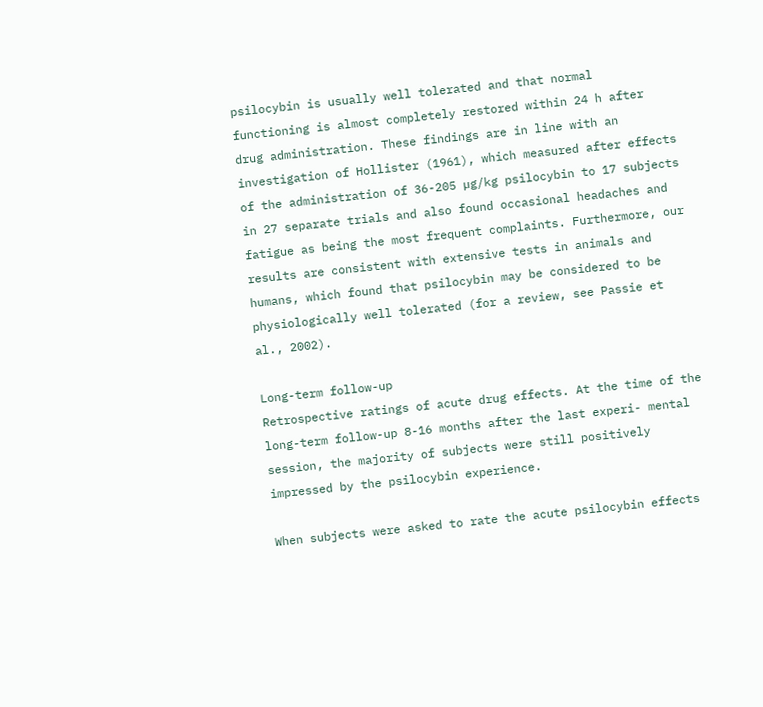psilocybin is usually well tolerated and that normal functioning is almost completely restored within 24 h after drug administration. These findings are in line with an investigation of Hollister (1961), which measured after effects of the administration of 36-205 µg/kg psilocybin to 17 subjects in 27 separate trials and also found occasional headaches and fatigue as being the most frequent complaints. Furthermore, our results are consistent with extensive tests in animals and humans, which found that psilocybin may be considered to be physiologically well tolerated (for a review, see Passie et al., 2002).

Long-term follow-up
Retrospective ratings of acute drug effects. At the time of the long-term follow-up 8-16 months after the last experi- mental session, the majority of subjects were still positively impressed by the psilocybin experience.

When subjects were asked to rate the acute psilocybin effects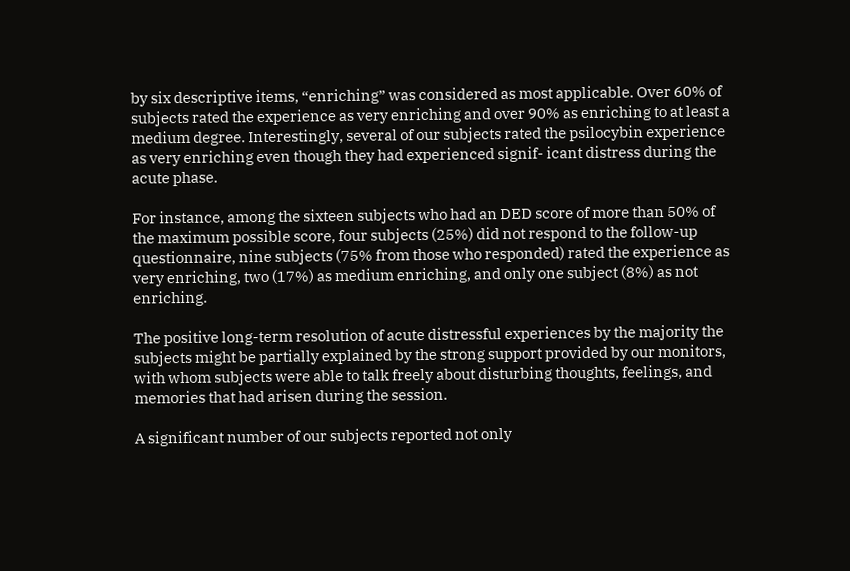by six descriptive items, “enriching” was considered as most applicable. Over 60% of subjects rated the experience as very enriching and over 90% as enriching to at least a medium degree. Interestingly, several of our subjects rated the psilocybin experience as very enriching even though they had experienced signif- icant distress during the acute phase.

For instance, among the sixteen subjects who had an DED score of more than 50% of the maximum possible score, four subjects (25%) did not respond to the follow-up questionnaire, nine subjects (75% from those who responded) rated the experience as very enriching, two (17%) as medium enriching, and only one subject (8%) as not enriching.

The positive long-term resolution of acute distressful experiences by the majority the subjects might be partially explained by the strong support provided by our monitors, with whom subjects were able to talk freely about disturbing thoughts, feelings, and memories that had arisen during the session.

A significant number of our subjects reported not only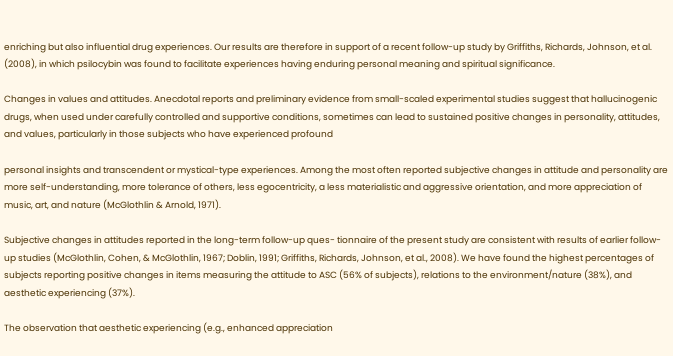enriching but also influential drug experiences. Our results are therefore in support of a recent follow-up study by Griffiths, Richards, Johnson, et al. (2008), in which psilocybin was found to facilitate experiences having enduring personal meaning and spiritual significance.

Changes in values and attitudes. Anecdotal reports and preliminary evidence from small-scaled experimental studies suggest that hallucinogenic drugs, when used under carefully controlled and supportive conditions, sometimes can lead to sustained positive changes in personality, attitudes, and values, particularly in those subjects who have experienced profound

personal insights and transcendent or mystical-type experiences. Among the most often reported subjective changes in attitude and personality are more self-understanding, more tolerance of others, less egocentricity, a less materialistic and aggressive orientation, and more appreciation of music, art, and nature (McGlothlin & Arnold, 1971).

Subjective changes in attitudes reported in the long-term follow-up ques- tionnaire of the present study are consistent with results of earlier follow-up studies (McGlothlin, Cohen, & McGlothlin, 1967; Doblin, 1991; Griffiths, Richards, Johnson, et al., 2008). We have found the highest percentages of subjects reporting positive changes in items measuring the attitude to ASC (56% of subjects), relations to the environment/nature (38%), and aesthetic experiencing (37%).

The observation that aesthetic experiencing (e.g., enhanced appreciation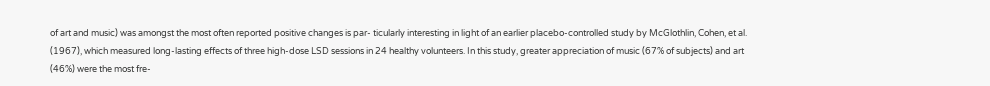of art and music) was amongst the most often reported positive changes is par- ticularly interesting in light of an earlier placebo-controlled study by McGlothlin, Cohen, et al. (1967), which measured long-lasting effects of three high-dose LSD sessions in 24 healthy volunteers. In this study, greater appreciation of music (67% of subjects) and art (46%) were the most fre-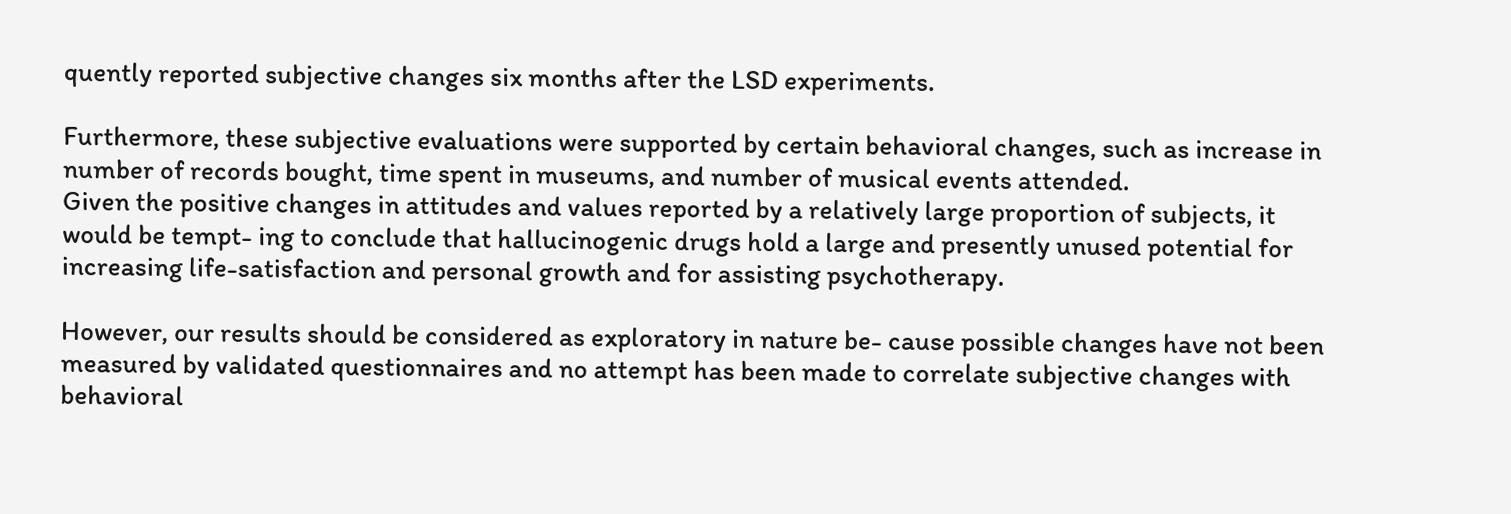quently reported subjective changes six months after the LSD experiments.

Furthermore, these subjective evaluations were supported by certain behavioral changes, such as increase in number of records bought, time spent in museums, and number of musical events attended.
Given the positive changes in attitudes and values reported by a relatively large proportion of subjects, it would be tempt- ing to conclude that hallucinogenic drugs hold a large and presently unused potential for increasing life-satisfaction and personal growth and for assisting psychotherapy.

However, our results should be considered as exploratory in nature be- cause possible changes have not been measured by validated questionnaires and no attempt has been made to correlate subjective changes with behavioral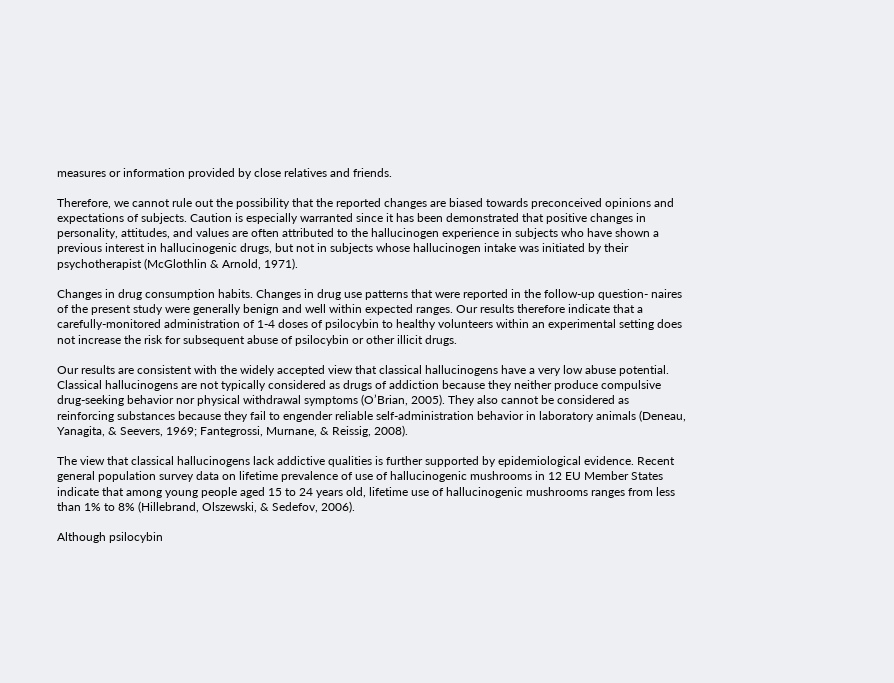measures or information provided by close relatives and friends.

Therefore, we cannot rule out the possibility that the reported changes are biased towards preconceived opinions and expectations of subjects. Caution is especially warranted since it has been demonstrated that positive changes in personality, attitudes, and values are often attributed to the hallucinogen experience in subjects who have shown a previous interest in hallucinogenic drugs, but not in subjects whose hallucinogen intake was initiated by their psychotherapist (McGlothlin & Arnold, 1971).

Changes in drug consumption habits. Changes in drug use patterns that were reported in the follow-up question- naires of the present study were generally benign and well within expected ranges. Our results therefore indicate that a carefully-monitored administration of 1-4 doses of psilocybin to healthy volunteers within an experimental setting does not increase the risk for subsequent abuse of psilocybin or other illicit drugs.

Our results are consistent with the widely accepted view that classical hallucinogens have a very low abuse potential. Classical hallucinogens are not typically considered as drugs of addiction because they neither produce compulsive drug-seeking behavior nor physical withdrawal symptoms (O’Brian, 2005). They also cannot be considered as reinforcing substances because they fail to engender reliable self-administration behavior in laboratory animals (Deneau, Yanagita, & Seevers, 1969; Fantegrossi, Murnane, & Reissig, 2008).

The view that classical hallucinogens lack addictive qualities is further supported by epidemiological evidence. Recent general population survey data on lifetime prevalence of use of hallucinogenic mushrooms in 12 EU Member States indicate that among young people aged 15 to 24 years old, lifetime use of hallucinogenic mushrooms ranges from less than 1% to 8% (Hillebrand, Olszewski, & Sedefov, 2006).

Although psilocybin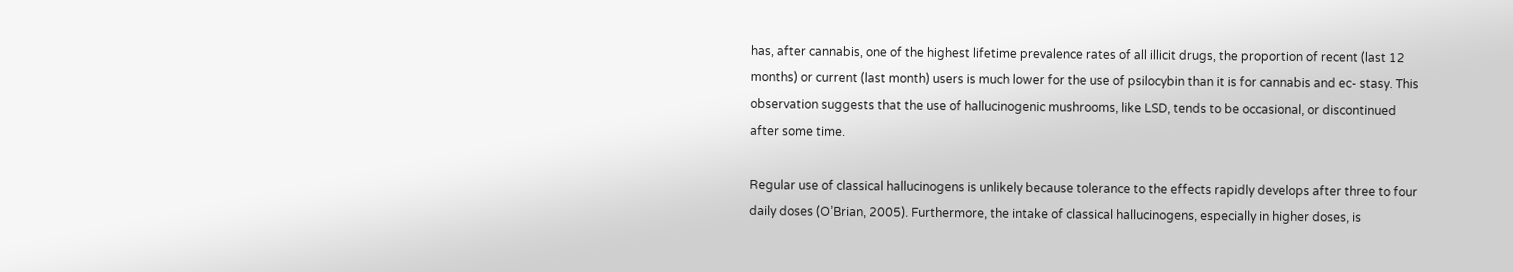has, after cannabis, one of the highest lifetime prevalence rates of all illicit drugs, the proportion of recent (last 12 months) or current (last month) users is much lower for the use of psilocybin than it is for cannabis and ec- stasy. This observation suggests that the use of hallucinogenic mushrooms, like LSD, tends to be occasional, or discontinued after some time.

Regular use of classical hallucinogens is unlikely because tolerance to the effects rapidly develops after three to four daily doses (O’Brian, 2005). Furthermore, the intake of classical hallucinogens, especially in higher doses, is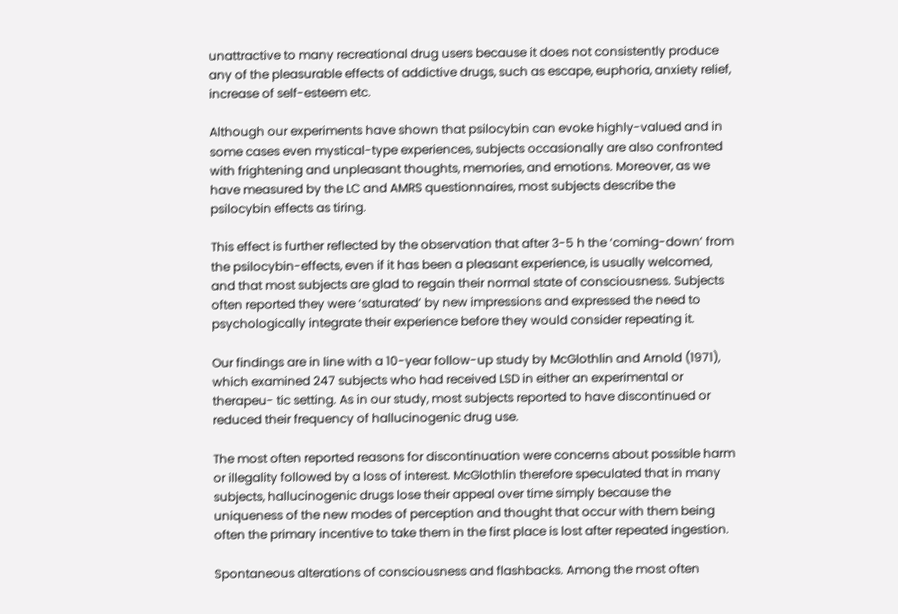unattractive to many recreational drug users because it does not consistently produce any of the pleasurable effects of addictive drugs, such as escape, euphoria, anxiety relief, increase of self-esteem etc.

Although our experiments have shown that psilocybin can evoke highly-valued and in some cases even mystical-type experiences, subjects occasionally are also confronted with frightening and unpleasant thoughts, memories, and emotions. Moreover, as we have measured by the LC and AMRS questionnaires, most subjects describe the psilocybin effects as tiring.

This effect is further reflected by the observation that after 3-5 h the ‘coming-down’ from the psilocybin-effects, even if it has been a pleasant experience, is usually welcomed, and that most subjects are glad to regain their normal state of consciousness. Subjects often reported they were ‘saturated’ by new impressions and expressed the need to psychologically integrate their experience before they would consider repeating it.

Our findings are in line with a 10-year follow-up study by McGlothlin and Arnold (1971), which examined 247 subjects who had received LSD in either an experimental or therapeu- tic setting. As in our study, most subjects reported to have discontinued or reduced their frequency of hallucinogenic drug use.

The most often reported reasons for discontinuation were concerns about possible harm or illegality followed by a loss of interest. McGlothlin therefore speculated that in many subjects, hallucinogenic drugs lose their appeal over time simply because the uniqueness of the new modes of perception and thought that occur with them being often the primary incentive to take them in the first place is lost after repeated ingestion.

Spontaneous alterations of consciousness and flashbacks. Among the most often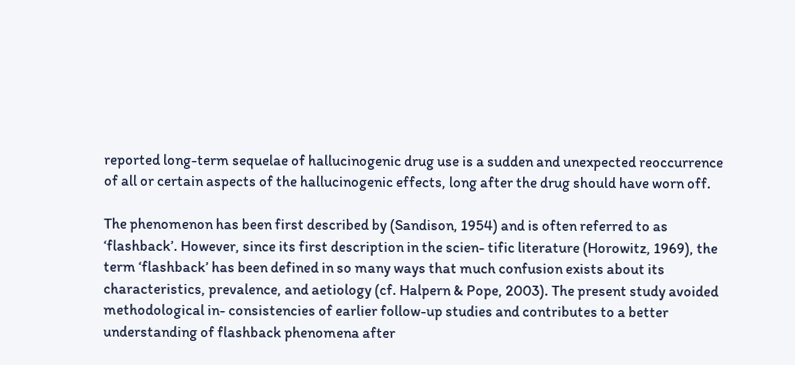reported long-term sequelae of hallucinogenic drug use is a sudden and unexpected reoccurrence of all or certain aspects of the hallucinogenic effects, long after the drug should have worn off.

The phenomenon has been first described by (Sandison, 1954) and is often referred to as ‘flashback’. However, since its first description in the scien- tific literature (Horowitz, 1969), the term ‘flashback’ has been defined in so many ways that much confusion exists about its characteristics, prevalence, and aetiology (cf. Halpern & Pope, 2003). The present study avoided methodological in- consistencies of earlier follow-up studies and contributes to a better understanding of flashback phenomena after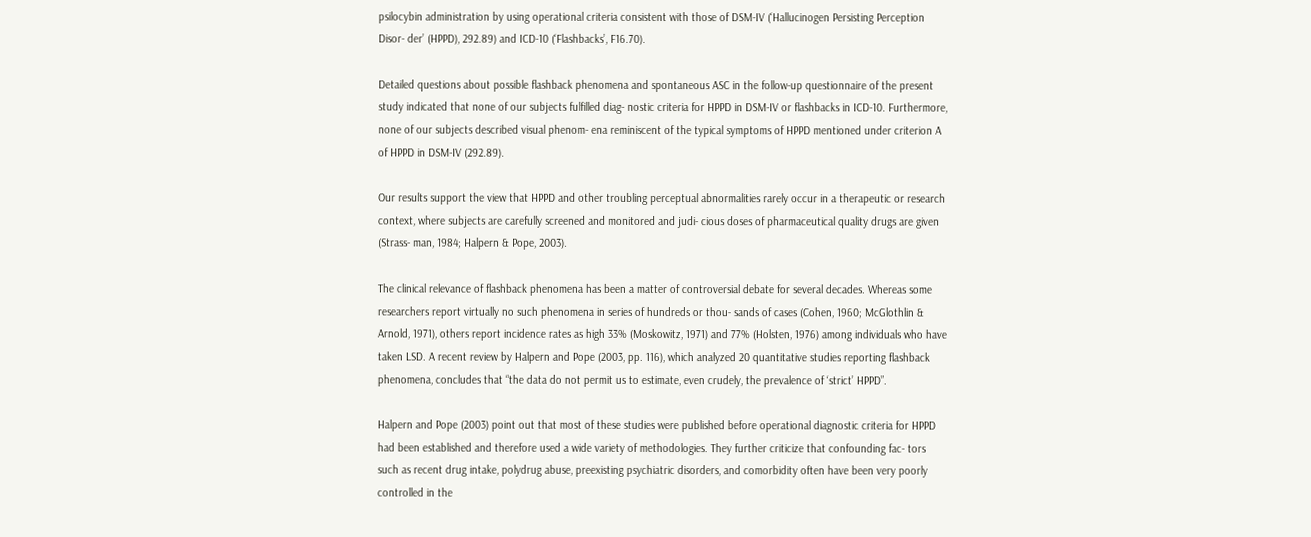psilocybin administration by using operational criteria consistent with those of DSM-IV (‘Hallucinogen Persisting Perception Disor- der’ (HPPD), 292.89) and ICD-10 (‘Flashbacks’, F16.70).

Detailed questions about possible flashback phenomena and spontaneous ASC in the follow-up questionnaire of the present study indicated that none of our subjects fulfilled diag- nostic criteria for HPPD in DSM-IV or flashbacks in ICD-10. Furthermore, none of our subjects described visual phenom- ena reminiscent of the typical symptoms of HPPD mentioned under criterion A of HPPD in DSM-IV (292.89).

Our results support the view that HPPD and other troubling perceptual abnormalities rarely occur in a therapeutic or research context, where subjects are carefully screened and monitored and judi- cious doses of pharmaceutical quality drugs are given (Strass- man, 1984; Halpern & Pope, 2003).

The clinical relevance of flashback phenomena has been a matter of controversial debate for several decades. Whereas some researchers report virtually no such phenomena in series of hundreds or thou- sands of cases (Cohen, 1960; McGlothlin & Arnold, 1971), others report incidence rates as high 33% (Moskowitz, 1971) and 77% (Holsten, 1976) among individuals who have taken LSD. A recent review by Halpern and Pope (2003, pp. 116), which analyzed 20 quantitative studies reporting flashback phenomena, concludes that “the data do not permit us to estimate, even crudely, the prevalence of ‘strict’ HPPD”.

Halpern and Pope (2003) point out that most of these studies were published before operational diagnostic criteria for HPPD had been established and therefore used a wide variety of methodologies. They further criticize that confounding fac- tors such as recent drug intake, polydrug abuse, preexisting psychiatric disorders, and comorbidity often have been very poorly controlled in the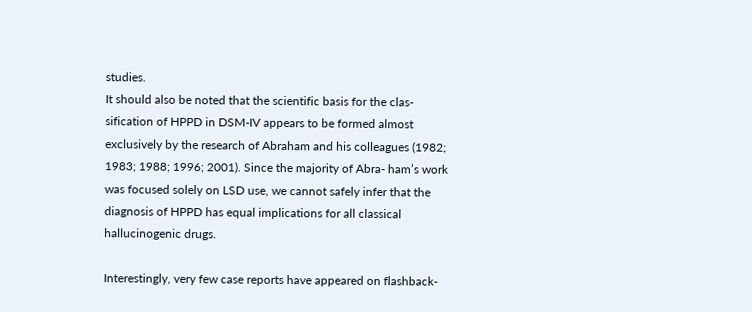studies.
It should also be noted that the scientific basis for the clas- sification of HPPD in DSM-IV appears to be formed almost exclusively by the research of Abraham and his colleagues (1982; 1983; 1988; 1996; 2001). Since the majority of Abra- ham’s work was focused solely on LSD use, we cannot safely infer that the diagnosis of HPPD has equal implications for all classical hallucinogenic drugs.

Interestingly, very few case reports have appeared on flashback-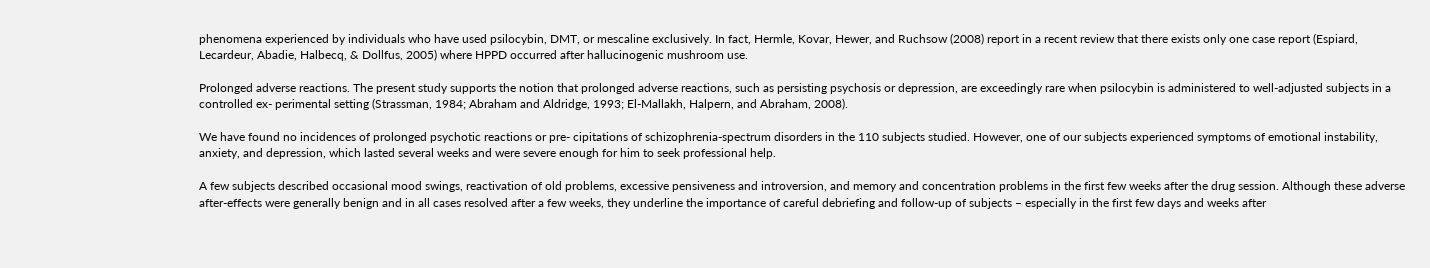phenomena experienced by individuals who have used psilocybin, DMT, or mescaline exclusively. In fact, Hermle, Kovar, Hewer, and Ruchsow (2008) report in a recent review that there exists only one case report (Espiard, Lecardeur, Abadie, Halbecq, & Dollfus, 2005) where HPPD occurred after hallucinogenic mushroom use.

Prolonged adverse reactions. The present study supports the notion that prolonged adverse reactions, such as persisting psychosis or depression, are exceedingly rare when psilocybin is administered to well-adjusted subjects in a controlled ex- perimental setting (Strassman, 1984; Abraham and Aldridge, 1993; El-Mallakh, Halpern, and Abraham, 2008).

We have found no incidences of prolonged psychotic reactions or pre- cipitations of schizophrenia-spectrum disorders in the 110 subjects studied. However, one of our subjects experienced symptoms of emotional instability, anxiety, and depression, which lasted several weeks and were severe enough for him to seek professional help.

A few subjects described occasional mood swings, reactivation of old problems, excessive pensiveness and introversion, and memory and concentration problems in the first few weeks after the drug session. Although these adverse after-effects were generally benign and in all cases resolved after a few weeks, they underline the importance of careful debriefing and follow-up of subjects – especially in the first few days and weeks after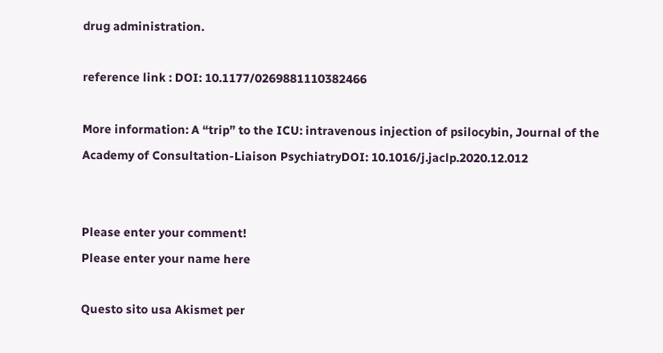drug administration.

reference link : DOI: 10.1177/0269881110382466

More information: A “trip” to the ICU: intravenous injection of psilocybin, Journal of the Academy of Consultation-Liaison PsychiatryDOI: 10.1016/j.jaclp.2020.12.012


Please enter your comment!
Please enter your name here

Questo sito usa Akismet per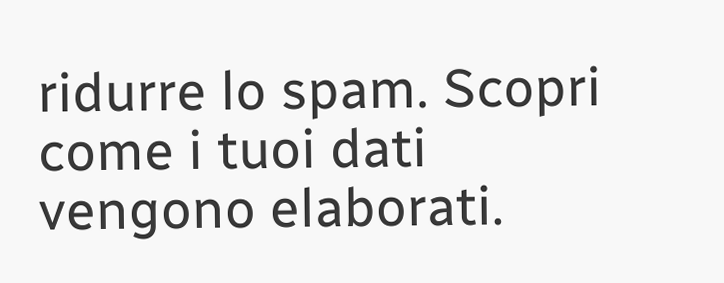ridurre lo spam. Scopri come i tuoi dati vengono elaborati.